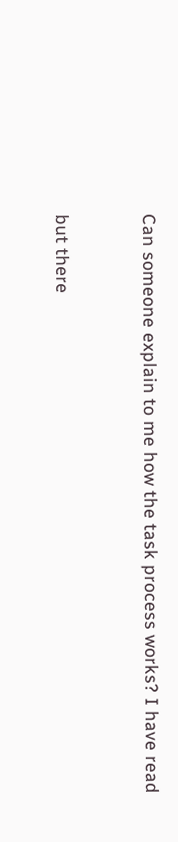Can someone explain to me how the task process works? I have read


but there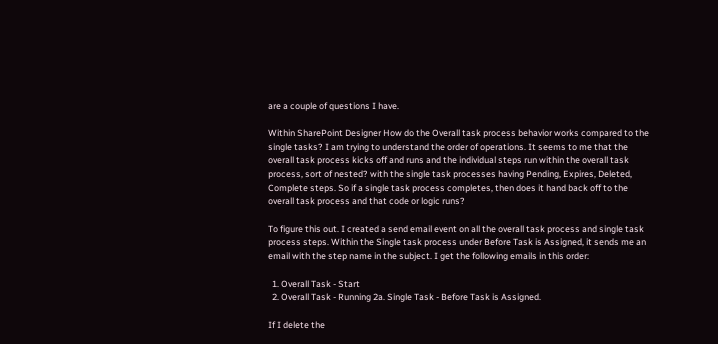are a couple of questions I have.

Within SharePoint Designer How do the Overall task process behavior works compared to the single tasks? I am trying to understand the order of operations. It seems to me that the overall task process kicks off and runs and the individual steps run within the overall task process, sort of nested? with the single task processes having Pending, Expires, Deleted, Complete steps. So if a single task process completes, then does it hand back off to the overall task process and that code or logic runs?

To figure this out. I created a send email event on all the overall task process and single task process steps. Within the Single task process under Before Task is Assigned, it sends me an email with the step name in the subject. I get the following emails in this order:

  1. Overall Task - Start
  2. Overall Task - Running 2a. Single Task - Before Task is Assigned.

If I delete the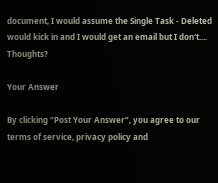document, I would assume the Single Task - Deleted would kick in and I would get an email but I don't.... Thoughts?

Your Answer

By clicking “Post Your Answer”, you agree to our terms of service, privacy policy and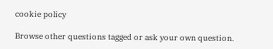cookie policy

Browse other questions tagged or ask your own question.